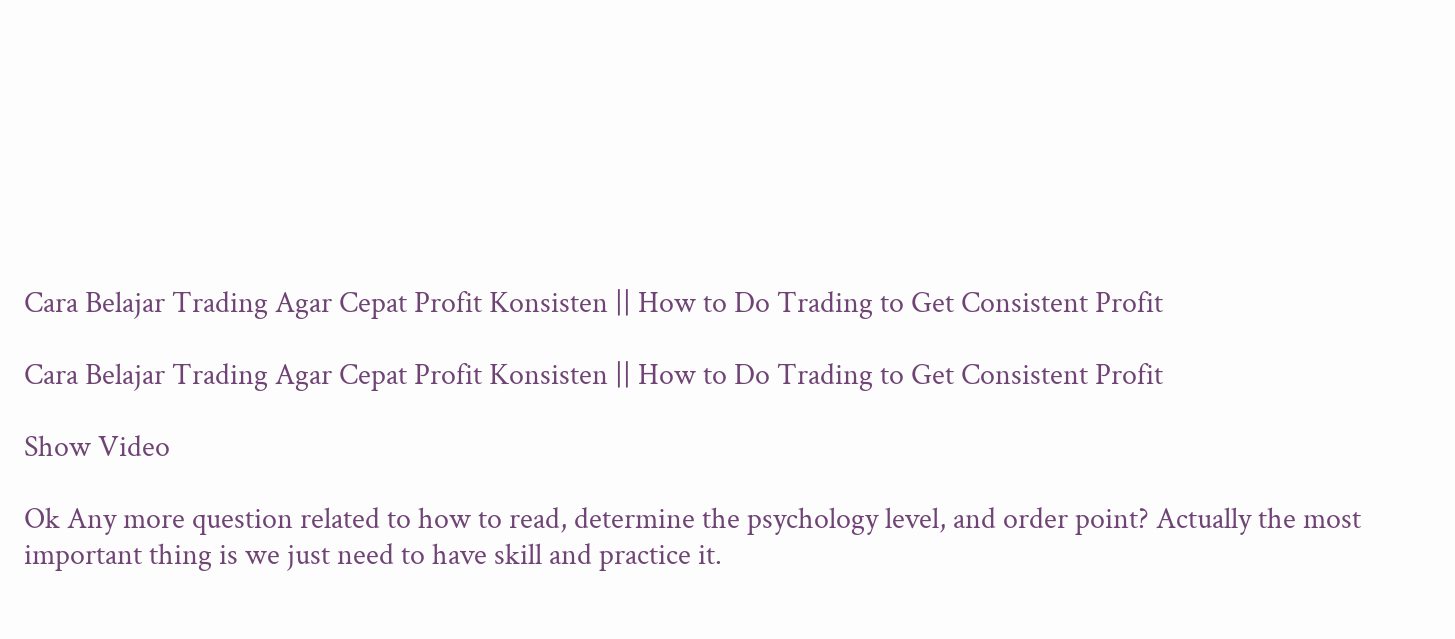Cara Belajar Trading Agar Cepat Profit Konsisten || How to Do Trading to Get Consistent Profit

Cara Belajar Trading Agar Cepat Profit Konsisten || How to Do Trading to Get Consistent Profit

Show Video

Ok Any more question related to how to read, determine the psychology level, and order point? Actually the most important thing is we just need to have skill and practice it.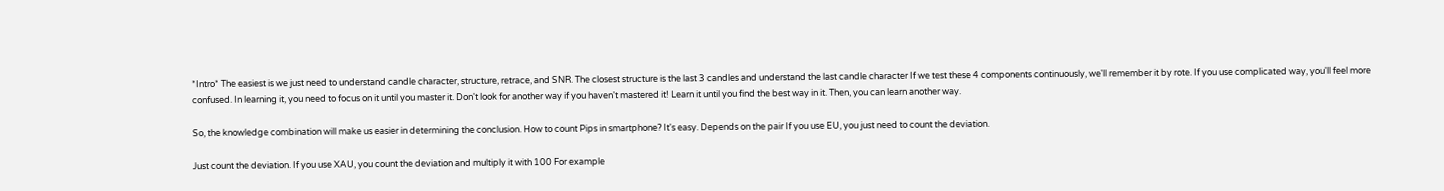*Intro* The easiest is we just need to understand candle character, structure, retrace, and SNR. The closest structure is the last 3 candles and understand the last candle character If we test these 4 components continuously, we'll remember it by rote. If you use complicated way, you'll feel more confused. In learning it, you need to focus on it until you master it. Don't look for another way if you haven't mastered it! Learn it until you find the best way in it. Then, you can learn another way.

So, the knowledge combination will make us easier in determining the conclusion. How to count Pips in smartphone? It's easy. Depends on the pair If you use EU, you just need to count the deviation.

Just count the deviation. If you use XAU, you count the deviation and multiply it with 100 For example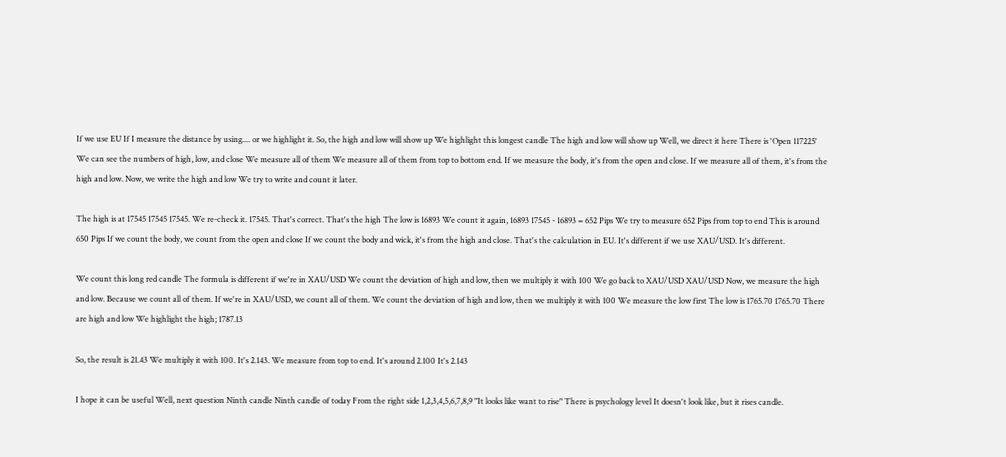If we use EU If I measure the distance by using.... or we highlight it. So, the high and low will show up We highlight this longest candle The high and low will show up Well, we direct it here There is 'Open 117225' We can see the numbers of high, low, and close We measure all of them We measure all of them from top to bottom end. If we measure the body, it's from the open and close. If we measure all of them, it's from the high and low. Now, we write the high and low We try to write and count it later.

The high is at 17545 17545 17545. We re-check it. 17545. That's correct. That's the high The low is 16893 We count it again, 16893 17545 - 16893 = 652 Pips We try to measure 652 Pips from top to end This is around 650 Pips If we count the body, we count from the open and close If we count the body and wick, it's from the high and close. That's the calculation in EU. It's different if we use XAU/USD. It's different.

We count this long red candle The formula is different if we're in XAU/USD We count the deviation of high and low, then we multiply it with 100 We go back to XAU/USD XAU/USD Now, we measure the high and low. Because we count all of them. If we're in XAU/USD, we count all of them. We count the deviation of high and low, then we multiply it with 100 We measure the low first The low is 1765.70 1765.70 There are high and low We highlight the high; 1787.13

So, the result is 21.43 We multiply it with 100. It's 2.143. We measure from top to end. It's around 2.100 It's 2.143

I hope it can be useful Well, next question Ninth candle Ninth candle of today From the right side 1,2,3,4,5,6,7,8,9 "It looks like want to rise" There is psychology level It doesn't look like, but it rises candle.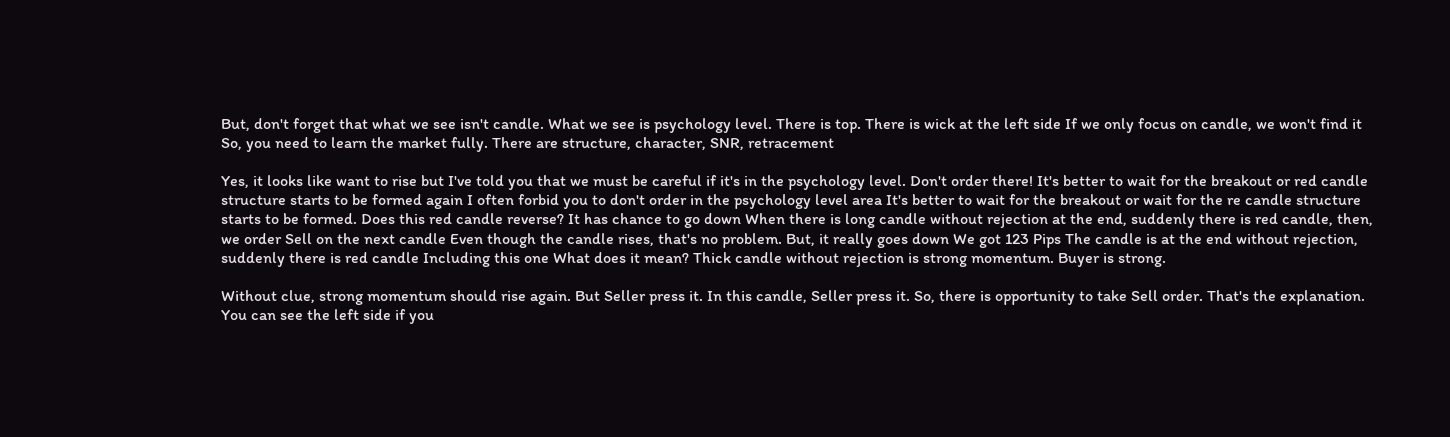But, don't forget that what we see isn't candle. What we see is psychology level. There is top. There is wick at the left side If we only focus on candle, we won't find it So, you need to learn the market fully. There are structure, character, SNR, retracement

Yes, it looks like want to rise but I've told you that we must be careful if it's in the psychology level. Don't order there! It's better to wait for the breakout or red candle structure starts to be formed again I often forbid you to don't order in the psychology level area It's better to wait for the breakout or wait for the re candle structure starts to be formed. Does this red candle reverse? It has chance to go down When there is long candle without rejection at the end, suddenly there is red candle, then, we order Sell on the next candle Even though the candle rises, that's no problem. But, it really goes down We got 123 Pips The candle is at the end without rejection, suddenly there is red candle Including this one What does it mean? Thick candle without rejection is strong momentum. Buyer is strong.

Without clue, strong momentum should rise again. But Seller press it. In this candle, Seller press it. So, there is opportunity to take Sell order. That's the explanation. You can see the left side if you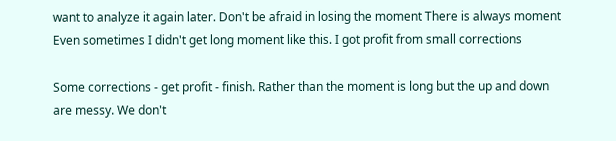want to analyze it again later. Don't be afraid in losing the moment There is always moment Even sometimes I didn't get long moment like this. I got profit from small corrections

Some corrections - get profit - finish. Rather than the moment is long but the up and down are messy. We don't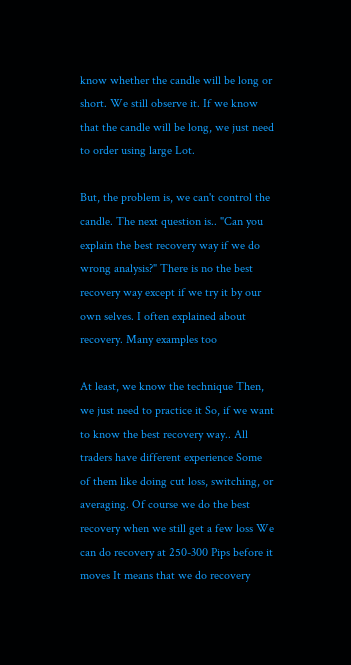know whether the candle will be long or short. We still observe it. If we know that the candle will be long, we just need to order using large Lot.

But, the problem is, we can't control the candle. The next question is.. "Can you explain the best recovery way if we do wrong analysis?" There is no the best recovery way except if we try it by our own selves. I often explained about recovery. Many examples too

At least, we know the technique Then, we just need to practice it So, if we want to know the best recovery way.. All traders have different experience Some of them like doing cut loss, switching, or averaging. Of course we do the best recovery when we still get a few loss We can do recovery at 250-300 Pips before it moves It means that we do recovery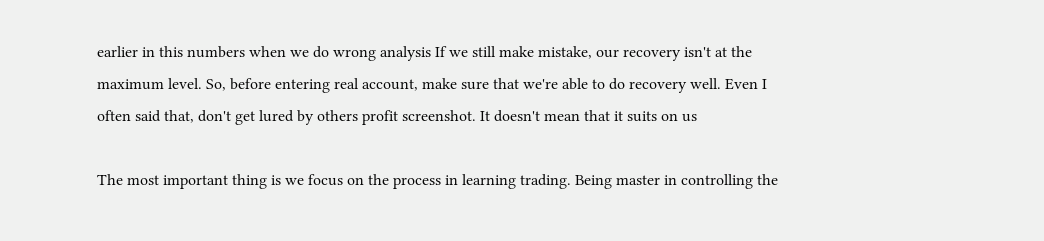earlier in this numbers when we do wrong analysis If we still make mistake, our recovery isn't at the maximum level. So, before entering real account, make sure that we're able to do recovery well. Even I often said that, don't get lured by others profit screenshot. It doesn't mean that it suits on us

The most important thing is we focus on the process in learning trading. Being master in controlling the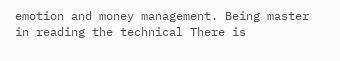emotion and money management. Being master in reading the technical There is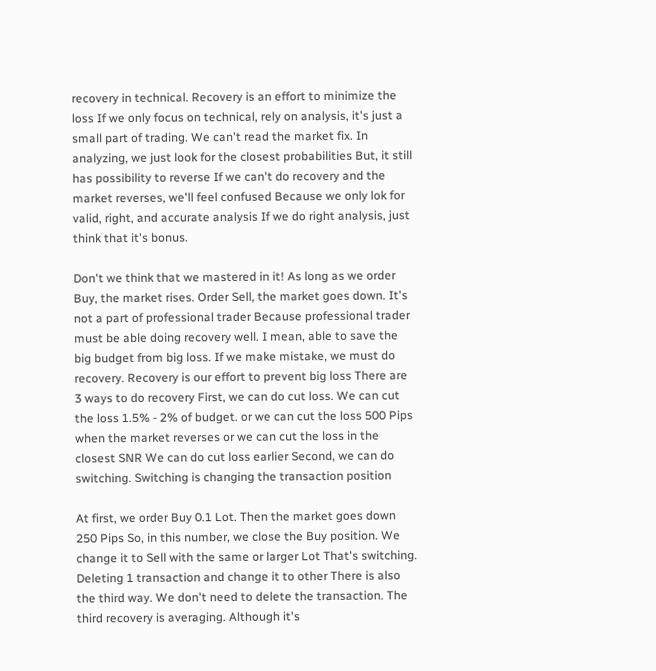recovery in technical. Recovery is an effort to minimize the loss If we only focus on technical, rely on analysis, it's just a small part of trading. We can't read the market fix. In analyzing, we just look for the closest probabilities But, it still has possibility to reverse If we can't do recovery and the market reverses, we'll feel confused Because we only lok for valid, right, and accurate analysis If we do right analysis, just think that it's bonus.

Don't we think that we mastered in it! As long as we order Buy, the market rises. Order Sell, the market goes down. It's not a part of professional trader Because professional trader must be able doing recovery well. I mean, able to save the big budget from big loss. If we make mistake, we must do recovery. Recovery is our effort to prevent big loss There are 3 ways to do recovery First, we can do cut loss. We can cut the loss 1.5% - 2% of budget. or we can cut the loss 500 Pips when the market reverses or we can cut the loss in the closest SNR We can do cut loss earlier Second, we can do switching. Switching is changing the transaction position

At first, we order Buy 0.1 Lot. Then the market goes down 250 Pips So, in this number, we close the Buy position. We change it to Sell with the same or larger Lot That's switching. Deleting 1 transaction and change it to other There is also the third way. We don't need to delete the transaction. The third recovery is averaging. Although it's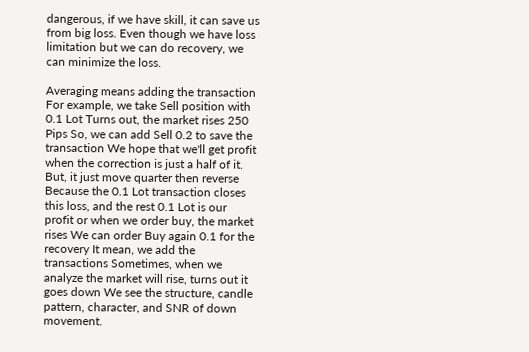dangerous, if we have skill, it can save us from big loss. Even though we have loss limitation but we can do recovery, we can minimize the loss.

Averaging means adding the transaction For example, we take Sell position with 0.1 Lot Turns out, the market rises 250 Pips So, we can add Sell 0.2 to save the transaction We hope that we'll get profit when the correction is just a half of it. But, it just move quarter then reverse Because the 0.1 Lot transaction closes this loss, and the rest 0.1 Lot is our profit or when we order buy, the market rises We can order Buy again 0.1 for the recovery It mean, we add the transactions Sometimes, when we analyze the market will rise, turns out it goes down We see the structure, candle pattern, character, and SNR of down movement.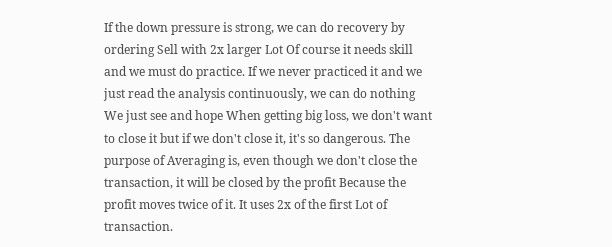If the down pressure is strong, we can do recovery by ordering Sell with 2x larger Lot Of course it needs skill and we must do practice. If we never practiced it and we just read the analysis continuously, we can do nothing We just see and hope When getting big loss, we don't want to close it but if we don't close it, it's so dangerous. The purpose of Averaging is, even though we don't close the transaction, it will be closed by the profit Because the profit moves twice of it. It uses 2x of the first Lot of transaction.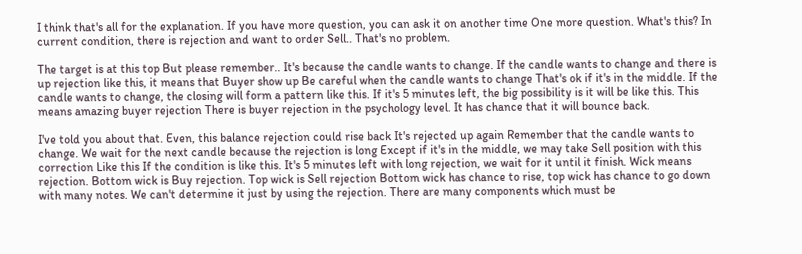I think that's all for the explanation. If you have more question, you can ask it on another time One more question. What's this? In current condition, there is rejection and want to order Sell.. That's no problem.

The target is at this top But please remember.. It's because the candle wants to change. If the candle wants to change and there is up rejection like this, it means that Buyer show up Be careful when the candle wants to change That's ok if it's in the middle. If the candle wants to change, the closing will form a pattern like this. If it's 5 minutes left, the big possibility is it will be like this. This means amazing buyer rejection There is buyer rejection in the psychology level. It has chance that it will bounce back.

I've told you about that. Even, this balance rejection could rise back It's rejected up again Remember that the candle wants to change. We wait for the next candle because the rejection is long Except if it's in the middle, we may take Sell position with this correction Like this If the condition is like this. It's 5 minutes left with long rejection, we wait for it until it finish. Wick means rejection. Bottom wick is Buy rejection. Top wick is Sell rejection Bottom wick has chance to rise, top wick has chance to go down with many notes. We can't determine it just by using the rejection. There are many components which must be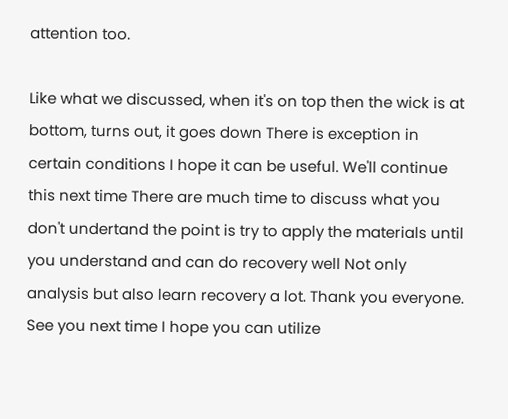attention too.

Like what we discussed, when it's on top then the wick is at bottom, turns out, it goes down There is exception in certain conditions I hope it can be useful. We'll continue this next time There are much time to discuss what you don't undertand the point is try to apply the materials until you understand and can do recovery well Not only analysis but also learn recovery a lot. Thank you everyone. See you next time I hope you can utilize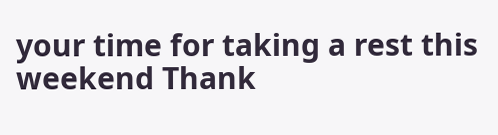your time for taking a rest this weekend Thank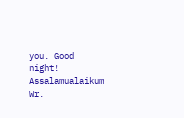you. Good night! Assalamualaikum Wr.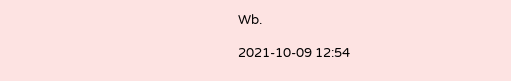Wb.

2021-10-09 12:54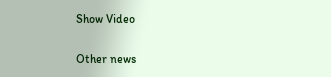Show Video

Other news